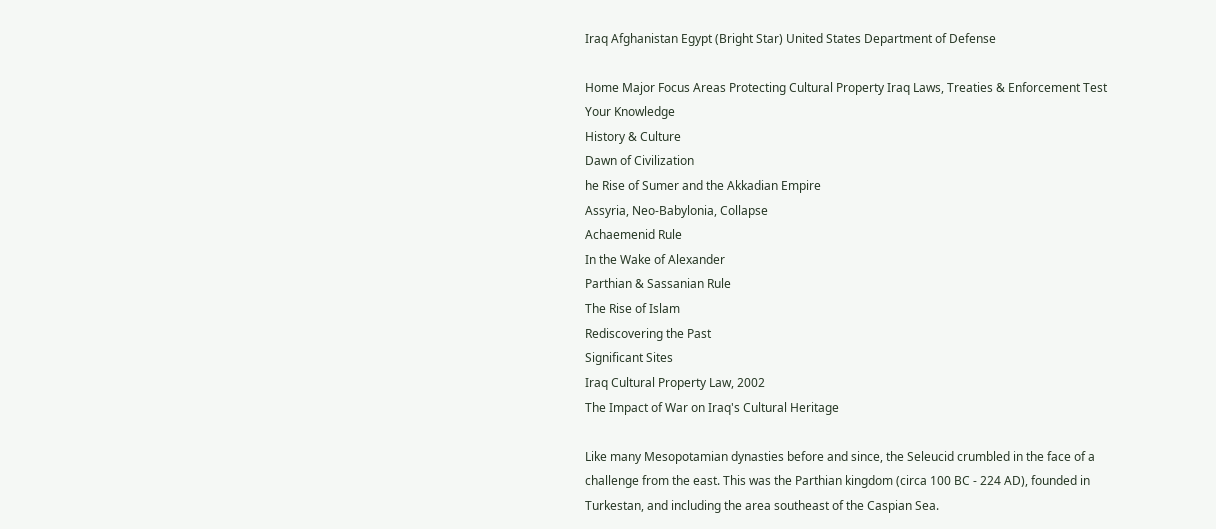Iraq Afghanistan Egypt (Bright Star) United States Department of Defense

Home Major Focus Areas Protecting Cultural Property Iraq Laws, Treaties & Enforcement Test Your Knowledge
History & Culture
Dawn of Civilization
he Rise of Sumer and the Akkadian Empire
Assyria, Neo-Babylonia, Collapse
Achaemenid Rule
In the Wake of Alexander
Parthian & Sassanian Rule
The Rise of Islam
Rediscovering the Past
Significant Sites
Iraq Cultural Property Law, 2002
The Impact of War on Iraq's Cultural Heritage

Like many Mesopotamian dynasties before and since, the Seleucid crumbled in the face of a challenge from the east. This was the Parthian kingdom (circa 100 BC - 224 AD), founded in Turkestan, and including the area southeast of the Caspian Sea.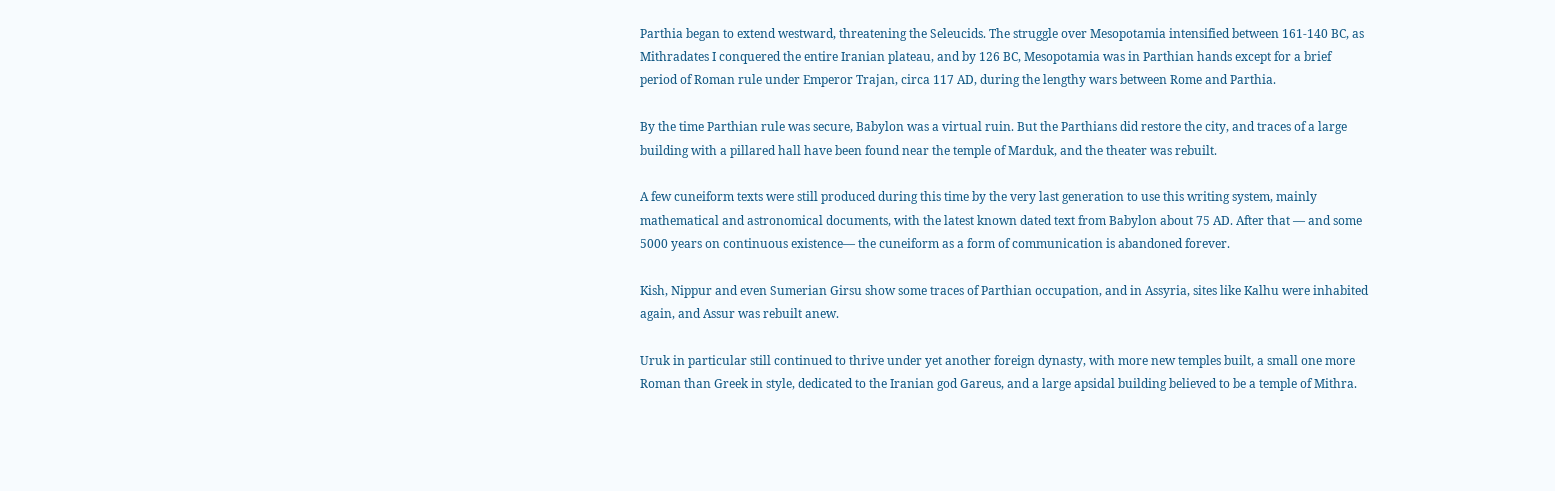Parthia began to extend westward, threatening the Seleucids. The struggle over Mesopotamia intensified between 161-140 BC, as Mithradates I conquered the entire Iranian plateau, and by 126 BC, Mesopotamia was in Parthian hands except for a brief period of Roman rule under Emperor Trajan, circa 117 AD, during the lengthy wars between Rome and Parthia.

By the time Parthian rule was secure, Babylon was a virtual ruin. But the Parthians did restore the city, and traces of a large building with a pillared hall have been found near the temple of Marduk, and the theater was rebuilt.

A few cuneiform texts were still produced during this time by the very last generation to use this writing system, mainly mathematical and astronomical documents, with the latest known dated text from Babylon about 75 AD. After that — and some 5000 years on continuous existence— the cuneiform as a form of communication is abandoned forever.

Kish, Nippur and even Sumerian Girsu show some traces of Parthian occupation, and in Assyria, sites like Kalhu were inhabited again, and Assur was rebuilt anew.

Uruk in particular still continued to thrive under yet another foreign dynasty, with more new temples built, a small one more Roman than Greek in style, dedicated to the Iranian god Gareus, and a large apsidal building believed to be a temple of Mithra.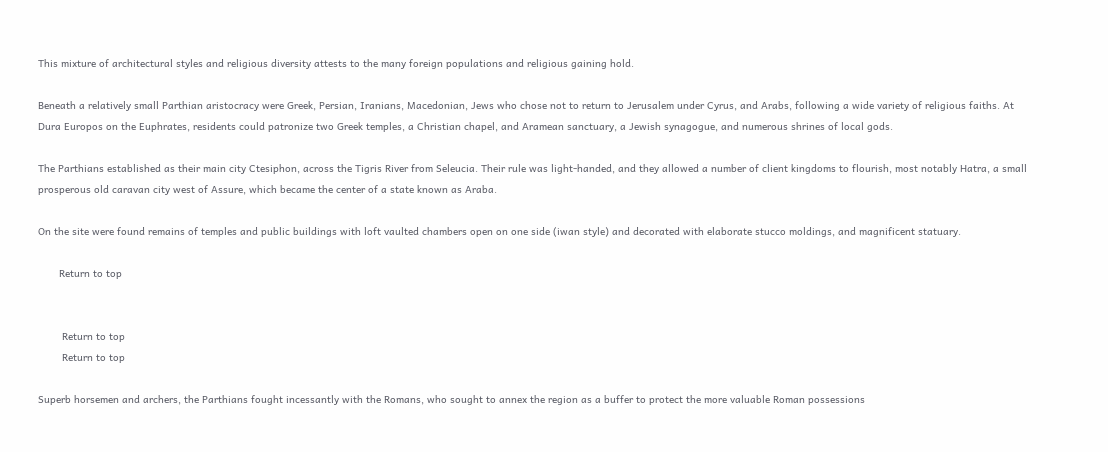This mixture of architectural styles and religious diversity attests to the many foreign populations and religious gaining hold.

Beneath a relatively small Parthian aristocracy were Greek, Persian, Iranians, Macedonian, Jews who chose not to return to Jerusalem under Cyrus, and Arabs, following a wide variety of religious faiths. At Dura Europos on the Euphrates, residents could patronize two Greek temples, a Christian chapel, and Aramean sanctuary, a Jewish synagogue, and numerous shrines of local gods.

The Parthians established as their main city Ctesiphon, across the Tigris River from Seleucia. Their rule was light-handed, and they allowed a number of client kingdoms to flourish, most notably Hatra, a small prosperous old caravan city west of Assure, which became the center of a state known as Araba.

On the site were found remains of temples and public buildings with loft vaulted chambers open on one side (iwan style) and decorated with elaborate stucco moldings, and magnificent statuary.

       Return to top


        Return to top
        Return to top

Superb horsemen and archers, the Parthians fought incessantly with the Romans, who sought to annex the region as a buffer to protect the more valuable Roman possessions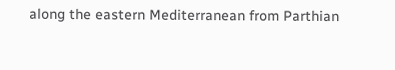along the eastern Mediterranean from Parthian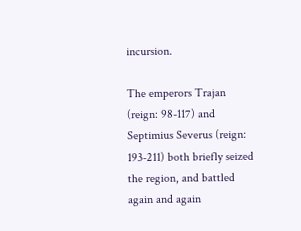incursion.

The emperors Trajan (reign: 98-117) and Septimius Severus (reign: 193-211) both briefly seized the region, and battled again and again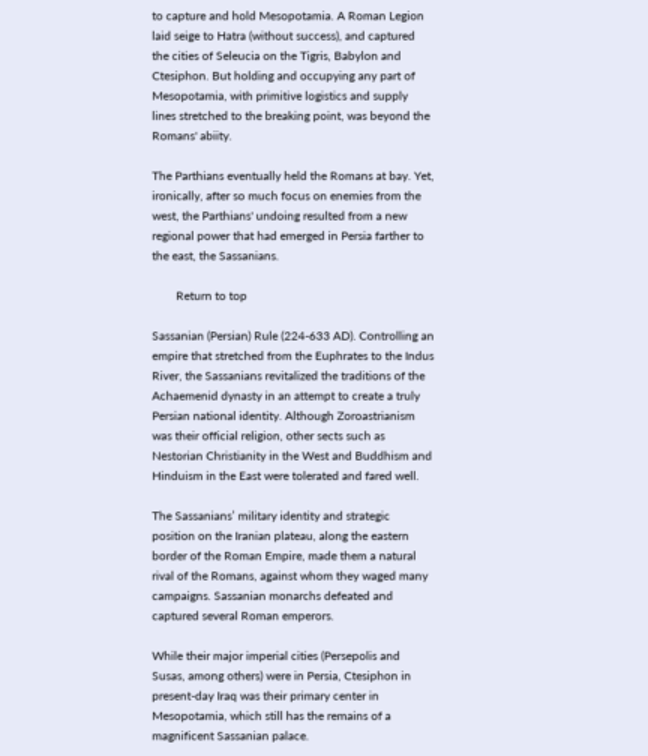to capture and hold Mesopotamia. A Roman Legion laid seige to Hatra (without success), and captured the cities of Seleucia on the Tigris, Babylon and Ctesiphon. But holding and occupying any part of Mesopotamia, with primitive logistics and supply lines stretched to the breaking point, was beyond the Romans' abiity.

The Parthians eventually held the Romans at bay. Yet, ironically, after so much focus on enemies from the west, the Parthians' undoing resulted from a new regional power that had emerged in Persia farther to the east, the Sassanians.

        Return to top

Sassanian (Persian) Rule (224-633 AD). Controlling an empire that stretched from the Euphrates to the Indus River, the Sassanians revitalized the traditions of the Achaemenid dynasty in an attempt to create a truly Persian national identity. Although Zoroastrianism was their official religion, other sects such as Nestorian Christianity in the West and Buddhism and Hinduism in the East were tolerated and fared well.

The Sassanians’ military identity and strategic position on the Iranian plateau, along the eastern border of the Roman Empire, made them a natural rival of the Romans, against whom they waged many campaigns. Sassanian monarchs defeated and captured several Roman emperors.

While their major imperial cities (Persepolis and Susas, among others) were in Persia, Ctesiphon in present-day Iraq was their primary center in Mesopotamia, which still has the remains of a magnificent Sassanian palace.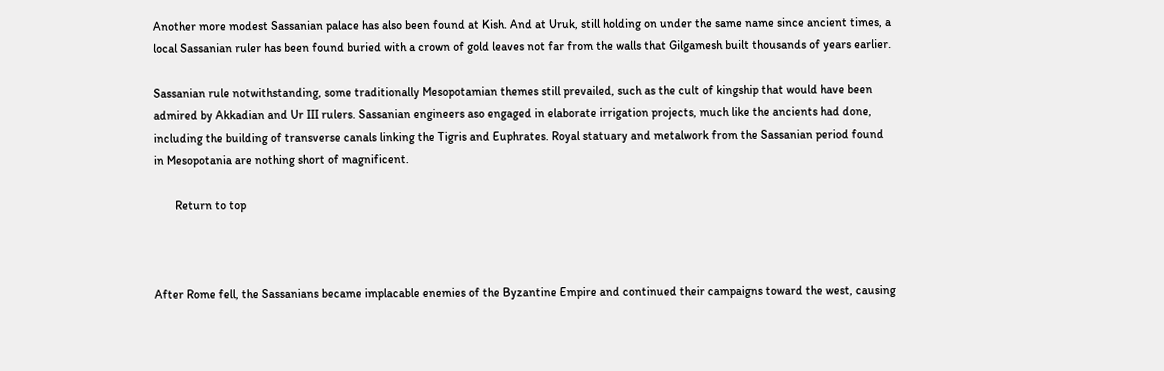Another more modest Sassanian palace has also been found at Kish. And at Uruk, still holding on under the same name since ancient times, a local Sassanian ruler has been found buried with a crown of gold leaves not far from the walls that Gilgamesh built thousands of years earlier.

Sassanian rule notwithstanding, some traditionally Mesopotamian themes still prevailed, such as the cult of kingship that would have been admired by Akkadian and Ur III rulers. Sassanian engineers aso engaged in elaborate irrigation projects, much like the ancients had done, including the building of transverse canals linking the Tigris and Euphrates. Royal statuary and metalwork from the Sassanian period found in Mesopotania are nothing short of magnificent.

       Return to top



After Rome fell, the Sassanians became implacable enemies of the Byzantine Empire and continued their campaigns toward the west, causing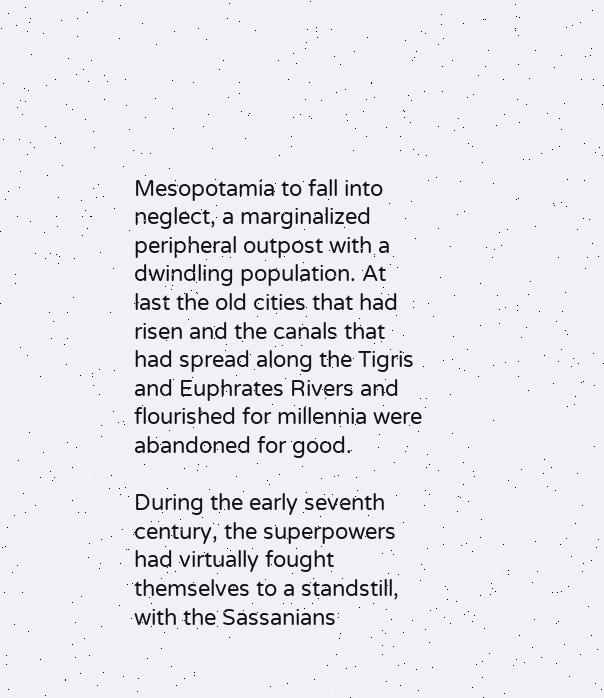Mesopotamia to fall into neglect, a marginalized peripheral outpost with a dwindling population. At last the old cities that had risen and the canals that had spread along the Tigris and Euphrates Rivers and flourished for millennia were abandoned for good.

During the early seventh century, the superpowers had virtually fought themselves to a standstill, with the Sassanians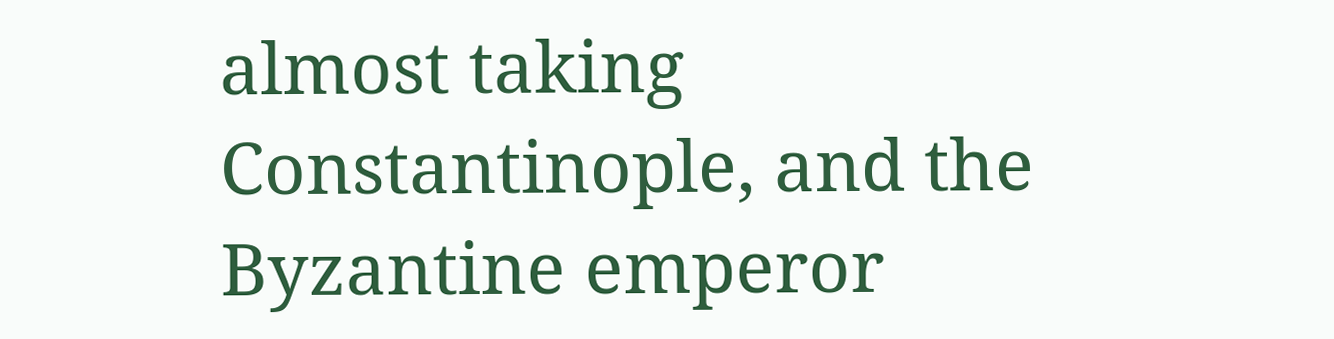almost taking Constantinople, and the Byzantine emperor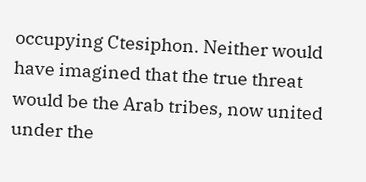occupying Ctesiphon. Neither would have imagined that the true threat would be the Arab tribes, now united under the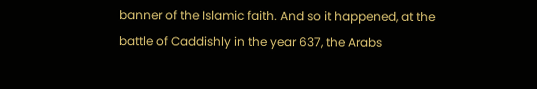banner of the Islamic faith. And so it happened, at the battle of Caddishly in the year 637, the Arabs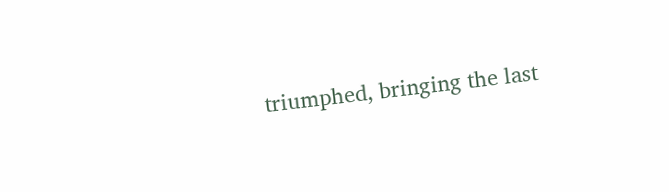triumphed, bringing the last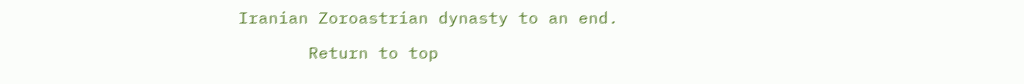Iranian Zoroastrian dynasty to an end.

       Return to top